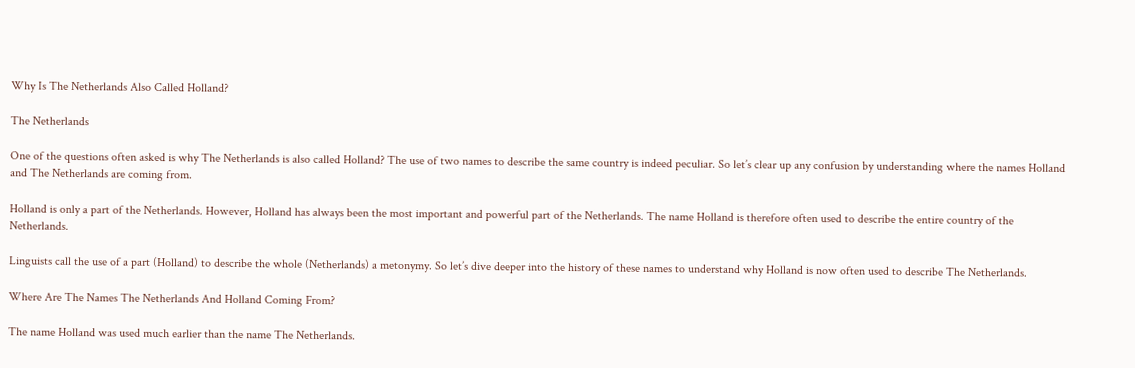Why Is The Netherlands Also Called Holland?

The Netherlands

One of the questions often asked is why The Netherlands is also called Holland? The use of two names to describe the same country is indeed peculiar. So let’s clear up any confusion by understanding where the names Holland and The Netherlands are coming from.

Holland is only a part of the Netherlands. However, Holland has always been the most important and powerful part of the Netherlands. The name Holland is therefore often used to describe the entire country of the Netherlands.

Linguists call the use of a part (Holland) to describe the whole (Netherlands) a metonymy. So let’s dive deeper into the history of these names to understand why Holland is now often used to describe The Netherlands.

Where Are The Names The Netherlands And Holland Coming From?

The name Holland was used much earlier than the name The Netherlands.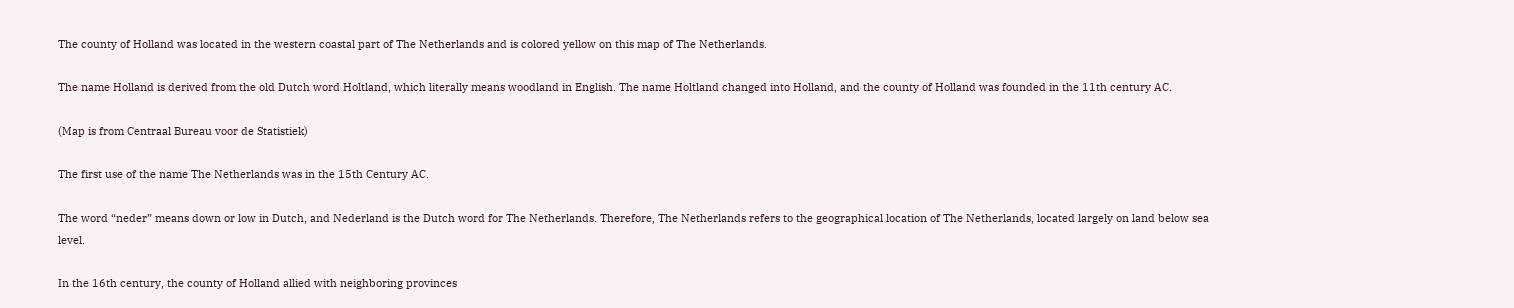The county of Holland was located in the western coastal part of The Netherlands and is colored yellow on this map of The Netherlands.

The name Holland is derived from the old Dutch word Holtland, which literally means woodland in English. The name Holtland changed into Holland, and the county of Holland was founded in the 11th century AC.

(Map is from Centraal Bureau voor de Statistiek)

The first use of the name The Netherlands was in the 15th Century AC.

The word “neder” means down or low in Dutch, and Nederland is the Dutch word for The Netherlands. Therefore, The Netherlands refers to the geographical location of The Netherlands, located largely on land below sea level.

In the 16th century, the county of Holland allied with neighboring provinces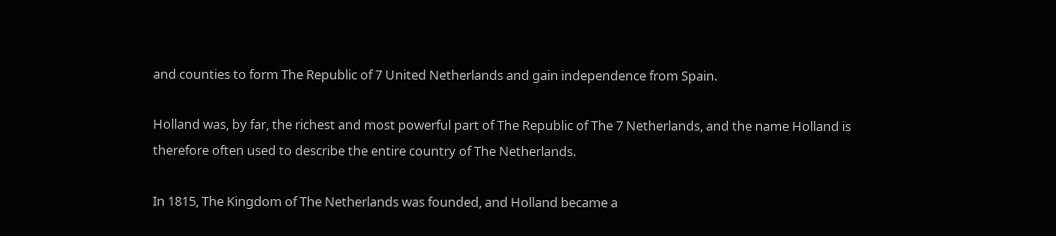and counties to form The Republic of 7 United Netherlands and gain independence from Spain.

Holland was, by far, the richest and most powerful part of The Republic of The 7 Netherlands, and the name Holland is therefore often used to describe the entire country of The Netherlands.

In 1815, The Kingdom of The Netherlands was founded, and Holland became a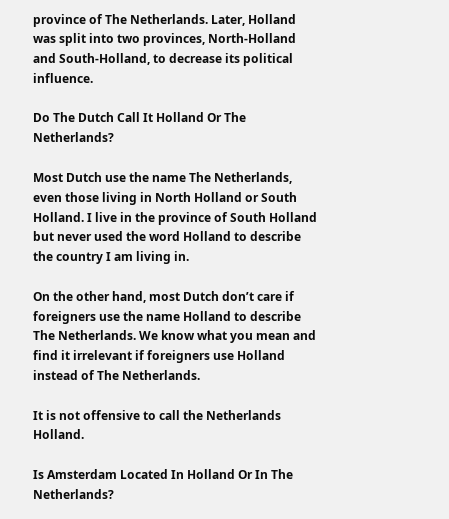province of The Netherlands. Later, Holland was split into two provinces, North-Holland and South-Holland, to decrease its political influence.

Do The Dutch Call It Holland Or The Netherlands?

Most Dutch use the name The Netherlands, even those living in North Holland or South Holland. I live in the province of South Holland but never used the word Holland to describe the country I am living in.

On the other hand, most Dutch don’t care if foreigners use the name Holland to describe The Netherlands. We know what you mean and find it irrelevant if foreigners use Holland instead of The Netherlands.

It is not offensive to call the Netherlands Holland.

Is Amsterdam Located In Holland Or In The Netherlands?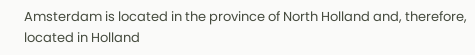Amsterdam is located in the province of North Holland and, therefore, located in Holland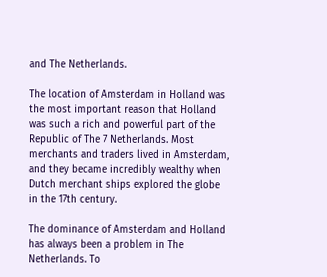and The Netherlands.

The location of Amsterdam in Holland was the most important reason that Holland was such a rich and powerful part of the Republic of The 7 Netherlands. Most merchants and traders lived in Amsterdam, and they became incredibly wealthy when Dutch merchant ships explored the globe in the 17th century.

The dominance of Amsterdam and Holland has always been a problem in The Netherlands. To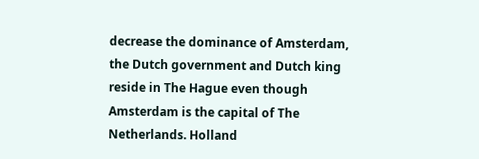decrease the dominance of Amsterdam, the Dutch government and Dutch king reside in The Hague even though Amsterdam is the capital of The Netherlands. Holland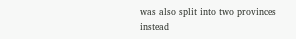was also split into two provinces instead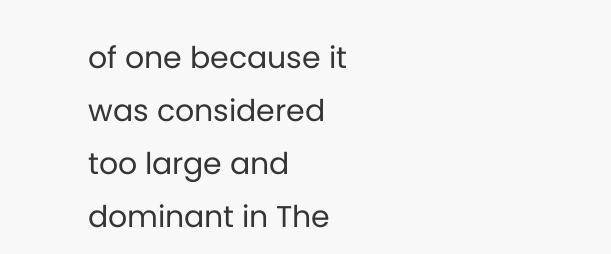of one because it was considered too large and dominant in The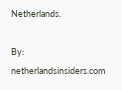Netherlands.

By: netherlandsinsiders.com